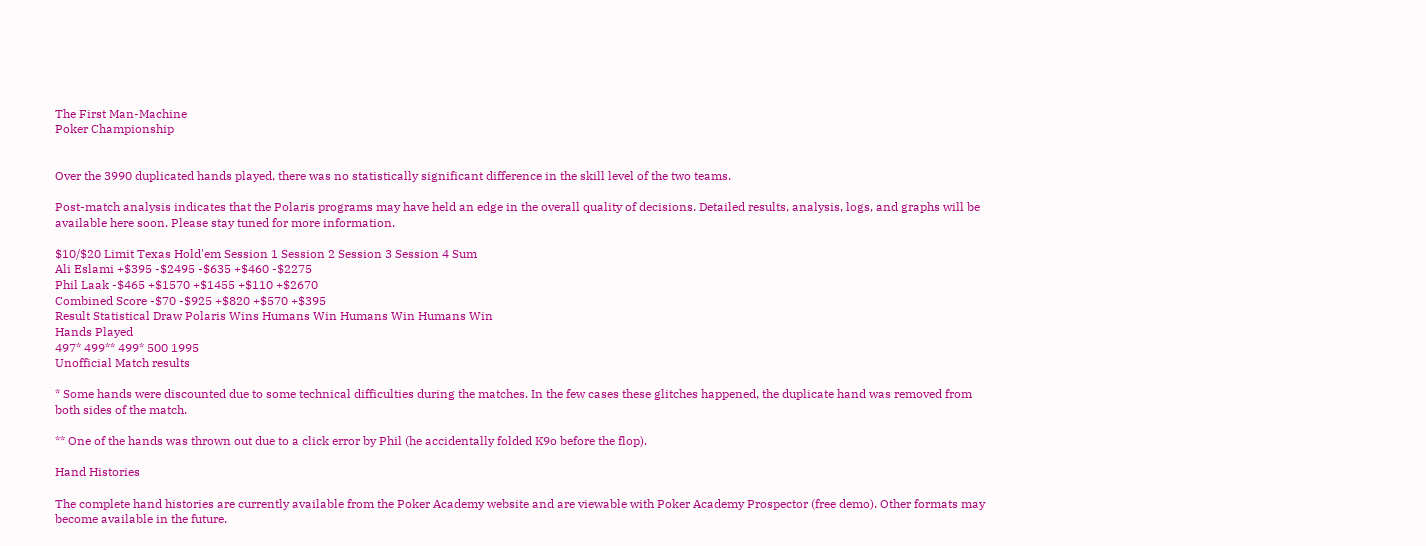The First Man-Machine
Poker Championship


Over the 3990 duplicated hands played, there was no statistically significant difference in the skill level of the two teams.

Post-match analysis indicates that the Polaris programs may have held an edge in the overall quality of decisions. Detailed results, analysis, logs, and graphs will be available here soon. Please stay tuned for more information.

$10/$20 Limit Texas Hold'em Session 1 Session 2 Session 3 Session 4 Sum
Ali Eslami +$395 -$2495 -$635 +$460 -$2275
Phil Laak -$465 +$1570 +$1455 +$110 +$2670
Combined Score -$70 -$925 +$820 +$570 +$395
Result Statistical Draw Polaris Wins Humans Win Humans Win Humans Win
Hands Played
497* 499** 499* 500 1995
Unofficial Match results

* Some hands were discounted due to some technical difficulties during the matches. In the few cases these glitches happened, the duplicate hand was removed from both sides of the match.

** One of the hands was thrown out due to a click error by Phil (he accidentally folded K9o before the flop).

Hand Histories

The complete hand histories are currently available from the Poker Academy website and are viewable with Poker Academy Prospector (free demo). Other formats may become available in the future.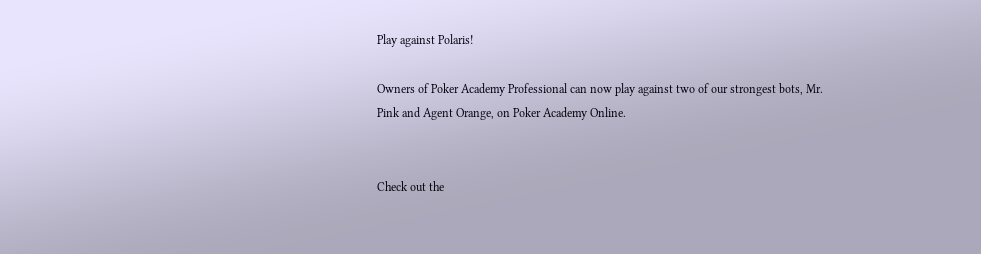Play against Polaris!

Owners of Poker Academy Professional can now play against two of our strongest bots, Mr. Pink and Agent Orange, on Poker Academy Online.


Check out the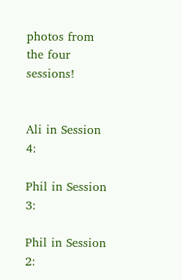photos from the four sessions!


Ali in Session 4:

Phil in Session 3:

Phil in Session 2: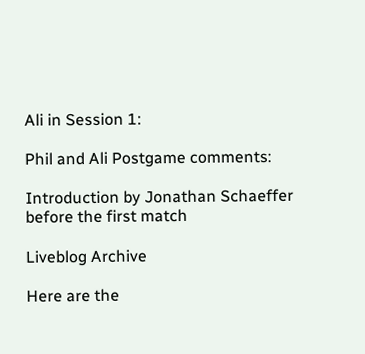Ali in Session 1:

Phil and Ali Postgame comments:

Introduction by Jonathan Schaeffer before the first match

Liveblog Archive

Here are the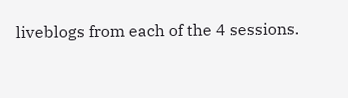liveblogs from each of the 4 sessions.